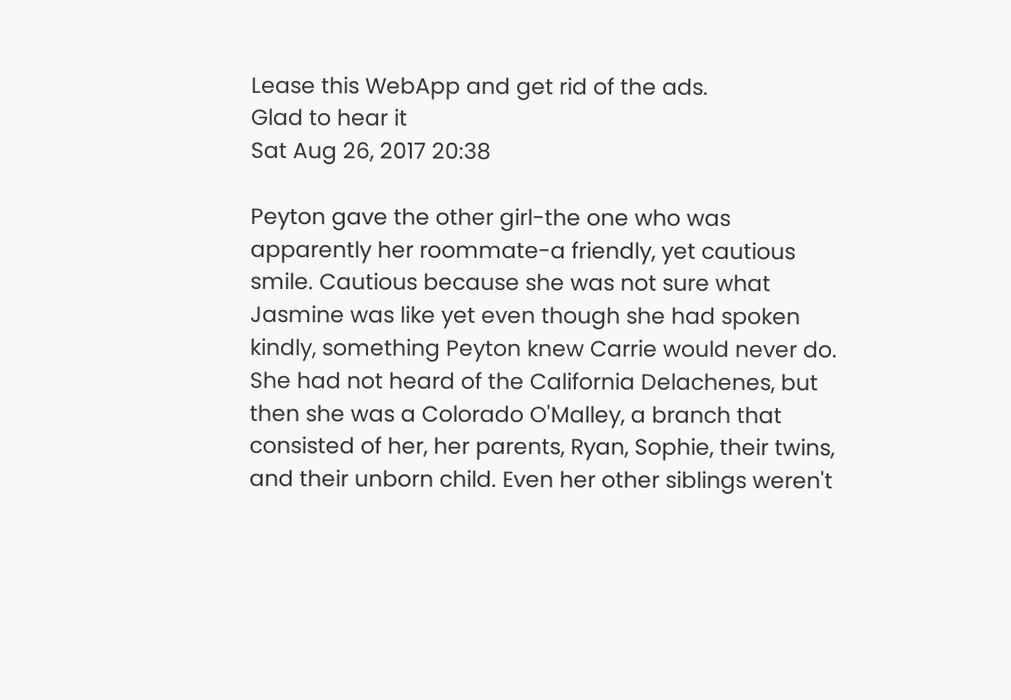Lease this WebApp and get rid of the ads.
Glad to hear it
Sat Aug 26, 2017 20:38

Peyton gave the other girl-the one who was apparently her roommate-a friendly, yet cautious smile. Cautious because she was not sure what Jasmine was like yet even though she had spoken kindly, something Peyton knew Carrie would never do. She had not heard of the California Delachenes, but then she was a Colorado O'Malley, a branch that consisted of her, her parents, Ryan, Sophie, their twins, and their unborn child. Even her other siblings weren't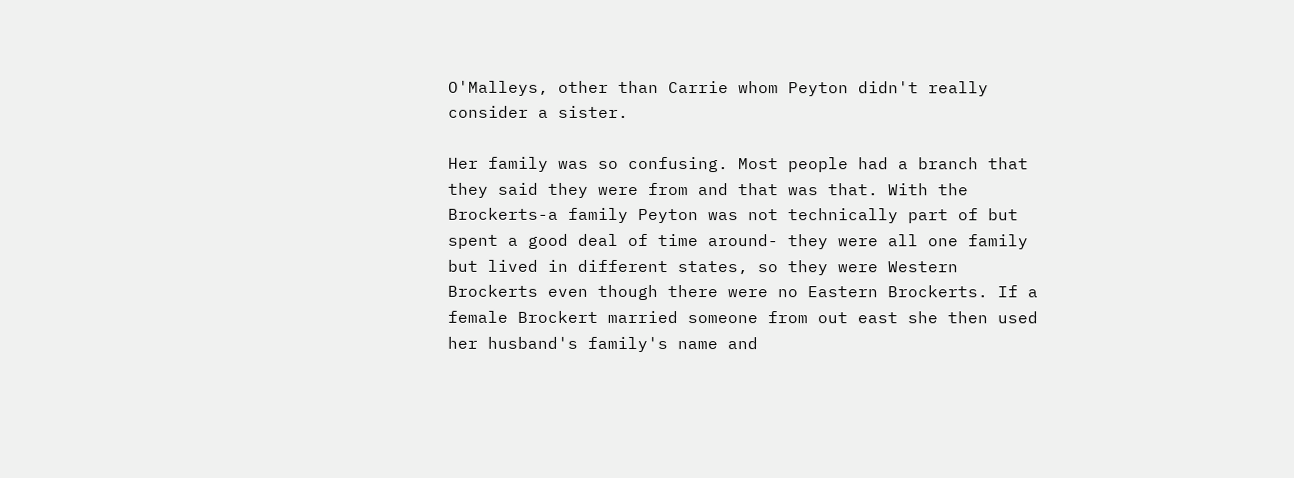O'Malleys, other than Carrie whom Peyton didn't really consider a sister.

Her family was so confusing. Most people had a branch that they said they were from and that was that. With the Brockerts-a family Peyton was not technically part of but spent a good deal of time around- they were all one family but lived in different states, so they were Western Brockerts even though there were no Eastern Brockerts. If a female Brockert married someone from out east she then used her husband's family's name and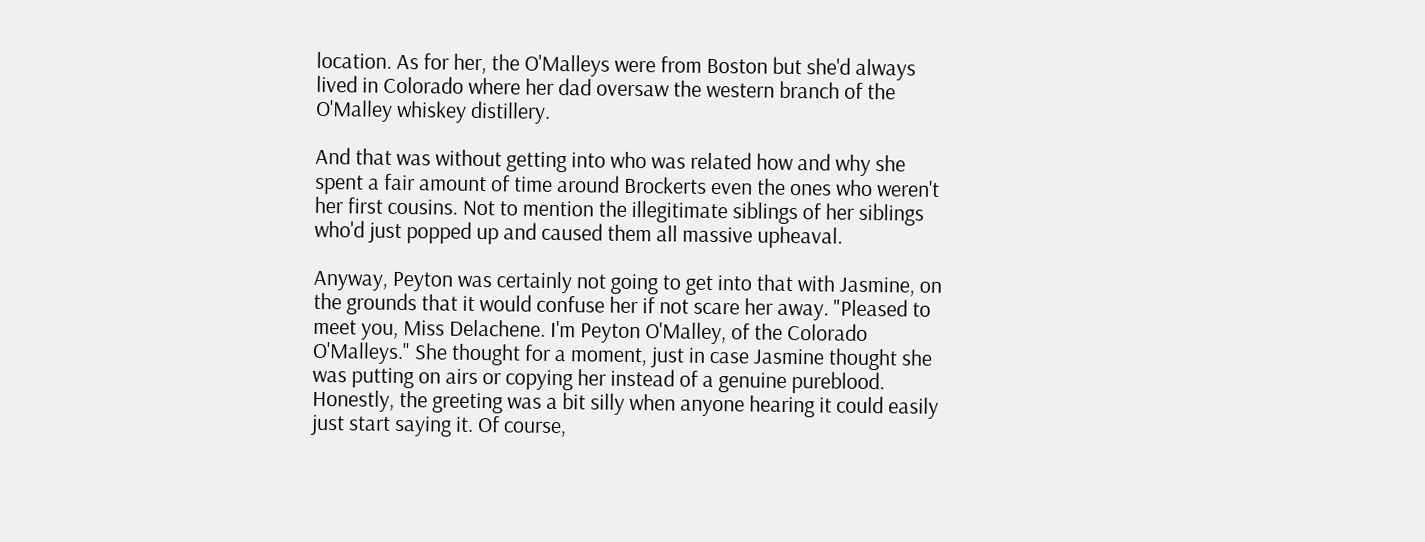location. As for her, the O'Malleys were from Boston but she'd always lived in Colorado where her dad oversaw the western branch of the O'Malley whiskey distillery.

And that was without getting into who was related how and why she spent a fair amount of time around Brockerts even the ones who weren't her first cousins. Not to mention the illegitimate siblings of her siblings who'd just popped up and caused them all massive upheaval.

Anyway, Peyton was certainly not going to get into that with Jasmine, on the grounds that it would confuse her if not scare her away. "Pleased to meet you, Miss Delachene. I'm Peyton O'Malley, of the Colorado O'Malleys." She thought for a moment, just in case Jasmine thought she was putting on airs or copying her instead of a genuine pureblood. Honestly, the greeting was a bit silly when anyone hearing it could easily just start saying it. Of course,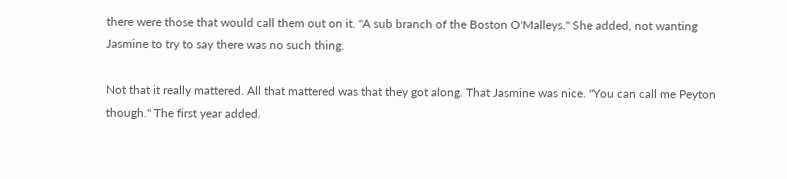there were those that would call them out on it. "A sub branch of the Boston O'Malleys." She added, not wanting Jasmine to try to say there was no such thing.

Not that it really mattered. All that mattered was that they got along. That Jasmine was nice. "You can call me Peyton though." The first year added.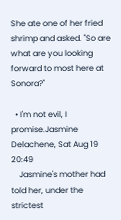She ate one of her fried shrimp and asked. "So are what are you looking forward to most here at Sonora?"

  • I'm not evil, I promise.Jasmine Delachene, Sat Aug 19 20:49
    Jasmine's mother had told her, under the strictest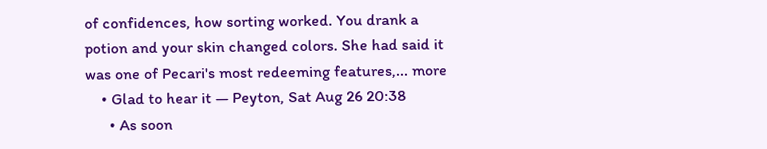of confidences, how sorting worked. You drank a potion and your skin changed colors. She had said it was one of Pecari's most redeeming features,... more
    • Glad to hear it — Peyton, Sat Aug 26 20:38
      • As soon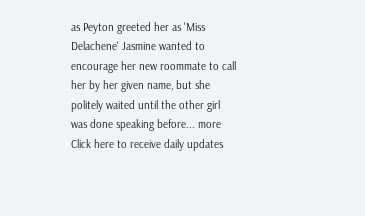as Peyton greeted her as 'Miss Delachene' Jasmine wanted to encourage her new roommate to call her by her given name, but she politely waited until the other girl was done speaking before... more
Click here to receive daily updates